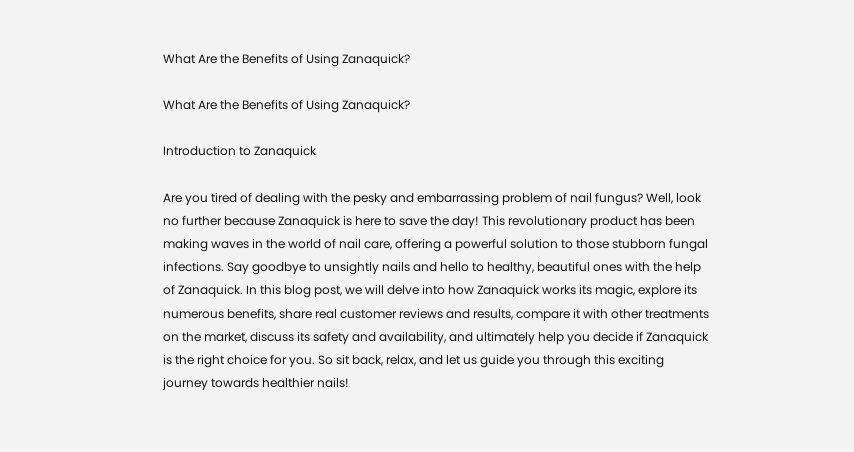What Are the Benefits of Using Zanaquick?

What Are the Benefits of Using Zanaquick?

Introduction to Zanaquick

Are you tired of dealing with the pesky and embarrassing problem of nail fungus? Well, look no further because Zanaquick is here to save the day! This revolutionary product has been making waves in the world of nail care, offering a powerful solution to those stubborn fungal infections. Say goodbye to unsightly nails and hello to healthy, beautiful ones with the help of Zanaquick. In this blog post, we will delve into how Zanaquick works its magic, explore its numerous benefits, share real customer reviews and results, compare it with other treatments on the market, discuss its safety and availability, and ultimately help you decide if Zanaquick is the right choice for you. So sit back, relax, and let us guide you through this exciting journey towards healthier nails!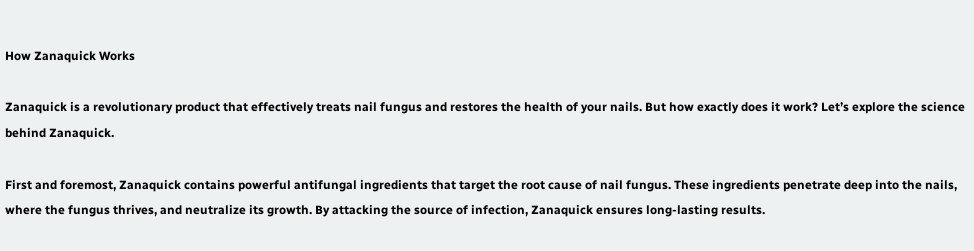How Zanaquick Works

Zanaquick is a revolutionary product that effectively treats nail fungus and restores the health of your nails. But how exactly does it work? Let’s explore the science behind Zanaquick.

First and foremost, Zanaquick contains powerful antifungal ingredients that target the root cause of nail fungus. These ingredients penetrate deep into the nails, where the fungus thrives, and neutralize its growth. By attacking the source of infection, Zanaquick ensures long-lasting results.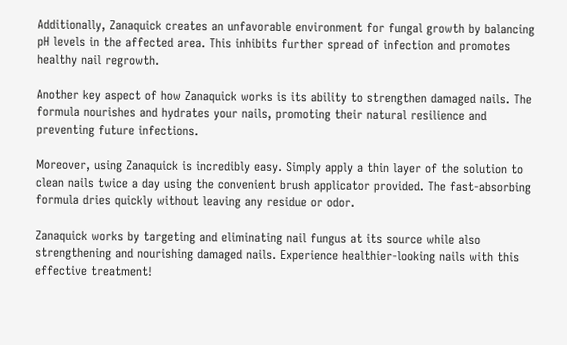Additionally, Zanaquick creates an unfavorable environment for fungal growth by balancing pH levels in the affected area. This inhibits further spread of infection and promotes healthy nail regrowth.

Another key aspect of how Zanaquick works is its ability to strengthen damaged nails. The formula nourishes and hydrates your nails, promoting their natural resilience and preventing future infections.

Moreover, using Zanaquick is incredibly easy. Simply apply a thin layer of the solution to clean nails twice a day using the convenient brush applicator provided. The fast-absorbing formula dries quickly without leaving any residue or odor.

Zanaquick works by targeting and eliminating nail fungus at its source while also strengthening and nourishing damaged nails. Experience healthier-looking nails with this effective treatment!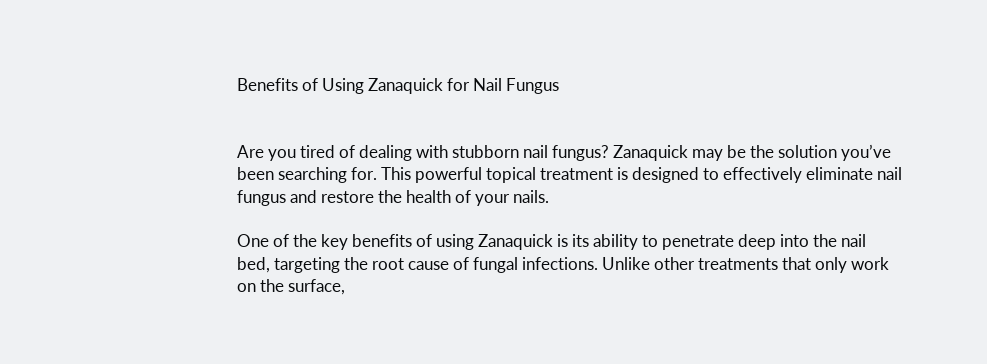Benefits of Using Zanaquick for Nail Fungus


Are you tired of dealing with stubborn nail fungus? Zanaquick may be the solution you’ve been searching for. This powerful topical treatment is designed to effectively eliminate nail fungus and restore the health of your nails.

One of the key benefits of using Zanaquick is its ability to penetrate deep into the nail bed, targeting the root cause of fungal infections. Unlike other treatments that only work on the surface,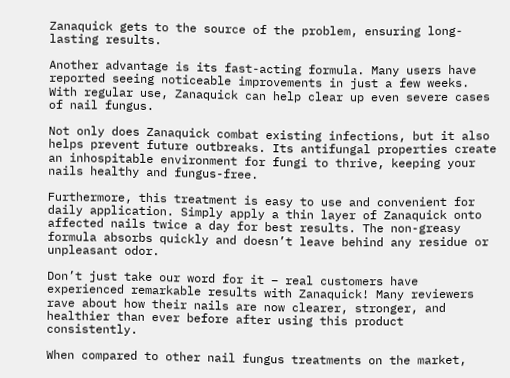Zanaquick gets to the source of the problem, ensuring long-lasting results.

Another advantage is its fast-acting formula. Many users have reported seeing noticeable improvements in just a few weeks. With regular use, Zanaquick can help clear up even severe cases of nail fungus.

Not only does Zanaquick combat existing infections, but it also helps prevent future outbreaks. Its antifungal properties create an inhospitable environment for fungi to thrive, keeping your nails healthy and fungus-free.

Furthermore, this treatment is easy to use and convenient for daily application. Simply apply a thin layer of Zanaquick onto affected nails twice a day for best results. The non-greasy formula absorbs quickly and doesn’t leave behind any residue or unpleasant odor.

Don’t just take our word for it – real customers have experienced remarkable results with Zanaquick! Many reviewers rave about how their nails are now clearer, stronger, and healthier than ever before after using this product consistently.

When compared to other nail fungus treatments on the market,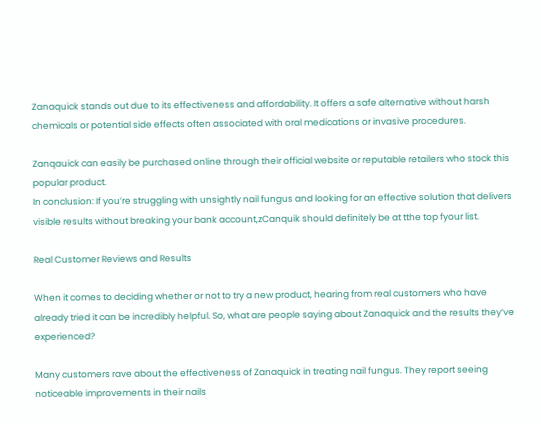Zanaquick stands out due to its effectiveness and affordability. It offers a safe alternative without harsh chemicals or potential side effects often associated with oral medications or invasive procedures.

Zanqauick can easily be purchased online through their official website or reputable retailers who stock this popular product.
In conclusion: If you’re struggling with unsightly nail fungus and looking for an effective solution that delivers visible results without breaking your bank account,zCanquik should definitely be at tthe top fyour list.

Real Customer Reviews and Results

When it comes to deciding whether or not to try a new product, hearing from real customers who have already tried it can be incredibly helpful. So, what are people saying about Zanaquick and the results they’ve experienced?

Many customers rave about the effectiveness of Zanaquick in treating nail fungus. They report seeing noticeable improvements in their nails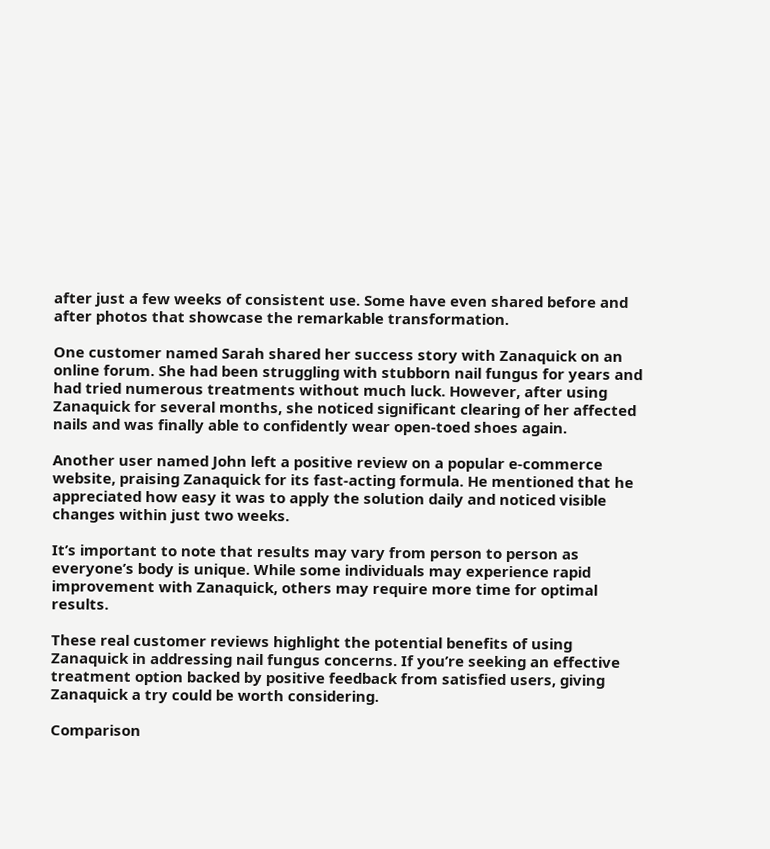after just a few weeks of consistent use. Some have even shared before and after photos that showcase the remarkable transformation.

One customer named Sarah shared her success story with Zanaquick on an online forum. She had been struggling with stubborn nail fungus for years and had tried numerous treatments without much luck. However, after using Zanaquick for several months, she noticed significant clearing of her affected nails and was finally able to confidently wear open-toed shoes again.

Another user named John left a positive review on a popular e-commerce website, praising Zanaquick for its fast-acting formula. He mentioned that he appreciated how easy it was to apply the solution daily and noticed visible changes within just two weeks.

It’s important to note that results may vary from person to person as everyone’s body is unique. While some individuals may experience rapid improvement with Zanaquick, others may require more time for optimal results.

These real customer reviews highlight the potential benefits of using Zanaquick in addressing nail fungus concerns. If you’re seeking an effective treatment option backed by positive feedback from satisfied users, giving Zanaquick a try could be worth considering.

Comparison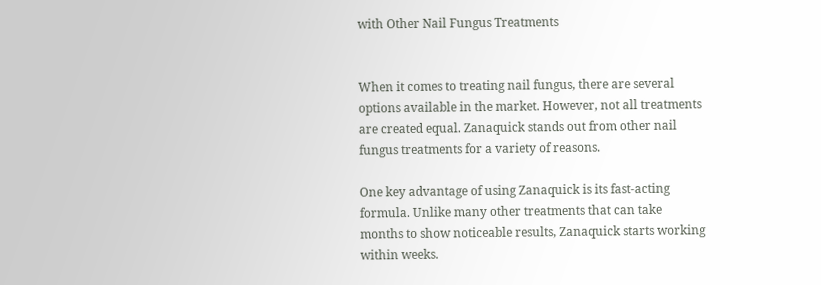with Other Nail Fungus Treatments


When it comes to treating nail fungus, there are several options available in the market. However, not all treatments are created equal. Zanaquick stands out from other nail fungus treatments for a variety of reasons.

One key advantage of using Zanaquick is its fast-acting formula. Unlike many other treatments that can take months to show noticeable results, Zanaquick starts working within weeks.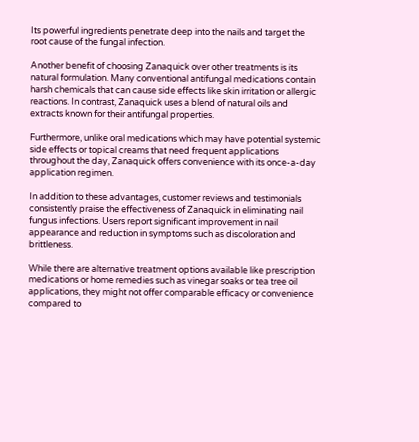Its powerful ingredients penetrate deep into the nails and target the root cause of the fungal infection.

Another benefit of choosing Zanaquick over other treatments is its natural formulation. Many conventional antifungal medications contain harsh chemicals that can cause side effects like skin irritation or allergic reactions. In contrast, Zanaquick uses a blend of natural oils and extracts known for their antifungal properties.

Furthermore, unlike oral medications which may have potential systemic side effects or topical creams that need frequent applications throughout the day, Zanaquick offers convenience with its once-a-day application regimen.

In addition to these advantages, customer reviews and testimonials consistently praise the effectiveness of Zanaquick in eliminating nail fungus infections. Users report significant improvement in nail appearance and reduction in symptoms such as discoloration and brittleness.

While there are alternative treatment options available like prescription medications or home remedies such as vinegar soaks or tea tree oil applications, they might not offer comparable efficacy or convenience compared to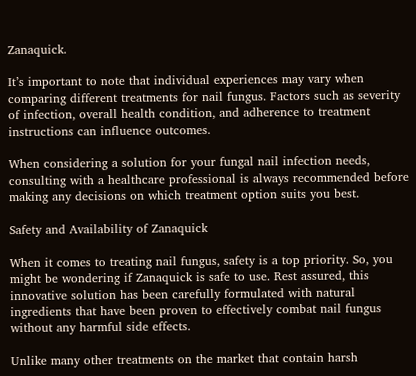Zanaquick.

It’s important to note that individual experiences may vary when comparing different treatments for nail fungus. Factors such as severity of infection, overall health condition, and adherence to treatment instructions can influence outcomes.

When considering a solution for your fungal nail infection needs, consulting with a healthcare professional is always recommended before making any decisions on which treatment option suits you best.

Safety and Availability of Zanaquick

When it comes to treating nail fungus, safety is a top priority. So, you might be wondering if Zanaquick is safe to use. Rest assured, this innovative solution has been carefully formulated with natural ingredients that have been proven to effectively combat nail fungus without any harmful side effects.

Unlike many other treatments on the market that contain harsh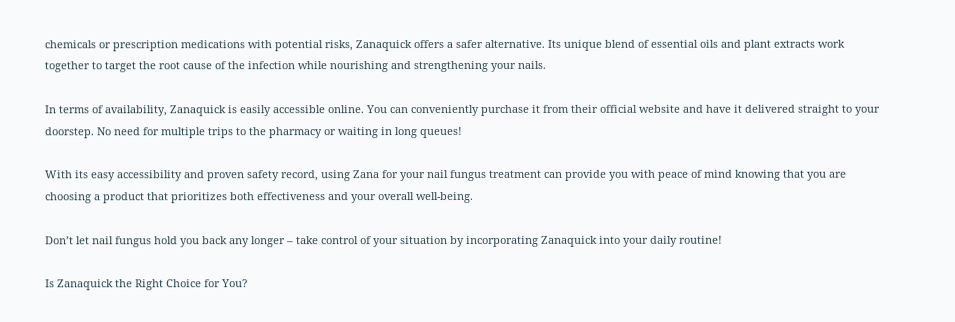chemicals or prescription medications with potential risks, Zanaquick offers a safer alternative. Its unique blend of essential oils and plant extracts work together to target the root cause of the infection while nourishing and strengthening your nails.

In terms of availability, Zanaquick is easily accessible online. You can conveniently purchase it from their official website and have it delivered straight to your doorstep. No need for multiple trips to the pharmacy or waiting in long queues!

With its easy accessibility and proven safety record, using Zana for your nail fungus treatment can provide you with peace of mind knowing that you are choosing a product that prioritizes both effectiveness and your overall well-being.

Don’t let nail fungus hold you back any longer – take control of your situation by incorporating Zanaquick into your daily routine!

Is Zanaquick the Right Choice for You?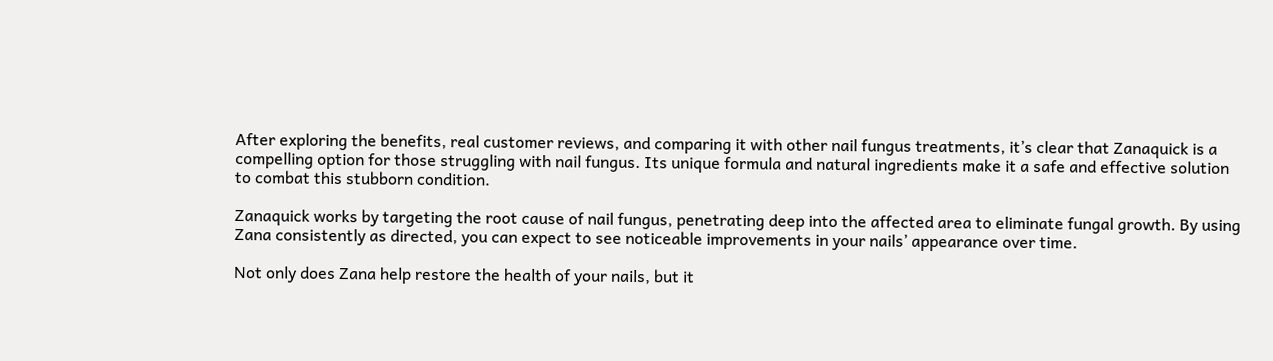After exploring the benefits, real customer reviews, and comparing it with other nail fungus treatments, it’s clear that Zanaquick is a compelling option for those struggling with nail fungus. Its unique formula and natural ingredients make it a safe and effective solution to combat this stubborn condition.

Zanaquick works by targeting the root cause of nail fungus, penetrating deep into the affected area to eliminate fungal growth. By using Zana consistently as directed, you can expect to see noticeable improvements in your nails’ appearance over time.

Not only does Zana help restore the health of your nails, but it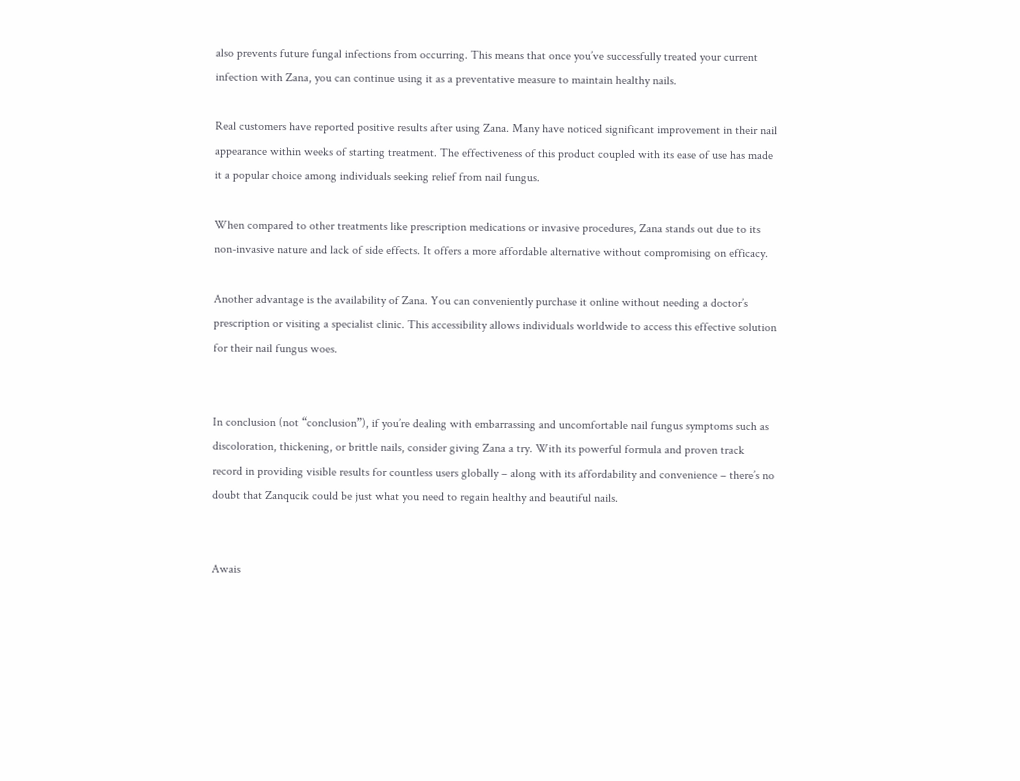also prevents future fungal infections from occurring. This means that once you’ve successfully treated your current infection with Zana, you can continue using it as a preventative measure to maintain healthy nails.

Real customers have reported positive results after using Zana. Many have noticed significant improvement in their nail appearance within weeks of starting treatment. The effectiveness of this product coupled with its ease of use has made it a popular choice among individuals seeking relief from nail fungus.

When compared to other treatments like prescription medications or invasive procedures, Zana stands out due to its non-invasive nature and lack of side effects. It offers a more affordable alternative without compromising on efficacy.

Another advantage is the availability of Zana. You can conveniently purchase it online without needing a doctor’s prescription or visiting a specialist clinic. This accessibility allows individuals worldwide to access this effective solution for their nail fungus woes.


In conclusion (not “conclusion”), if you’re dealing with embarrassing and uncomfortable nail fungus symptoms such as discoloration, thickening, or brittle nails, consider giving Zana a try. With its powerful formula and proven track record in providing visible results for countless users globally – along with its affordability and convenience – there’s no doubt that Zanqucik could be just what you need to regain healthy and beautiful nails.


Awais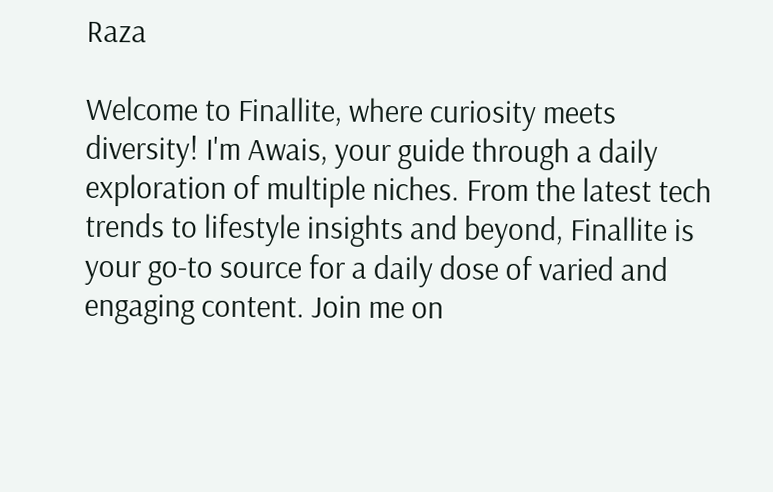Raza

Welcome to Finallite, where curiosity meets diversity! I'm Awais, your guide through a daily exploration of multiple niches. From the latest tech trends to lifestyle insights and beyond, Finallite is your go-to source for a daily dose of varied and engaging content. Join me on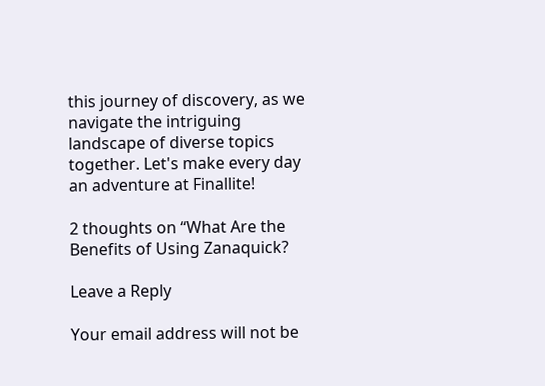this journey of discovery, as we navigate the intriguing landscape of diverse topics together. Let's make every day an adventure at Finallite!

2 thoughts on “What Are the Benefits of Using Zanaquick?

Leave a Reply

Your email address will not be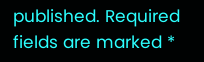published. Required fields are marked *